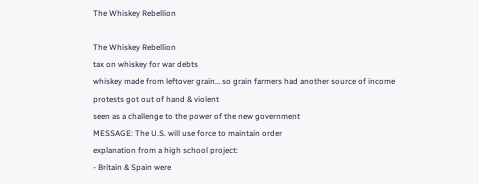The Whiskey Rebellion

The Whiskey Rebellion
tax on whiskey for war debts
whiskey made from leftover grain… so grain farmers had another source of income
protests got out of hand & violent
seen as a challenge to the power of the new government
MESSAGE: The U.S. will use force to maintain order
explanation from a high school project:
- Britain & Spain were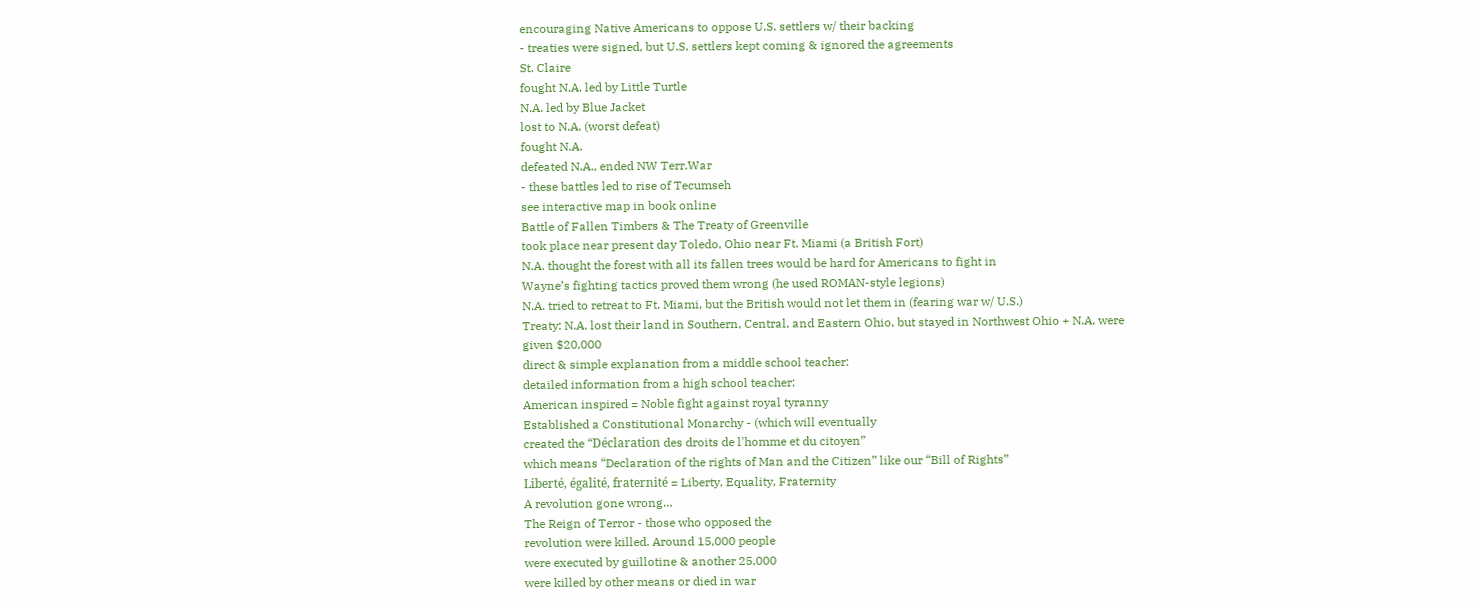encouraging Native Americans to oppose U.S. settlers w/ their backing
- treaties were signed, but U.S. settlers kept coming & ignored the agreements
St. Claire
fought N.A. led by Little Turtle
N.A. led by Blue Jacket
lost to N.A. (worst defeat)
fought N.A.
defeated N.A., ended NW Terr.War
- these battles led to rise of Tecumseh
see interactive map in book online
Battle of Fallen Timbers & The Treaty of Greenville
took place near present day Toledo, Ohio near Ft. Miami (a British Fort)
N.A. thought the forest with all its fallen trees would be hard for Americans to fight in
Wayne’s fighting tactics proved them wrong (he used ROMAN-style legions)
N.A. tried to retreat to Ft. Miami, but the British would not let them in (fearing war w/ U.S.)
Treaty: N.A. lost their land in Southern, Central, and Eastern Ohio, but stayed in Northwest Ohio + N.A. were
given $20,000
direct & simple explanation from a middle school teacher:
detailed information from a high school teacher:
American inspired = Noble fight against royal tyranny
Established a Constitutional Monarchy - (which will eventually
created the “Déclaration des droits de l'homme et du citoyen”
which means “Declaration of the rights of Man and the Citizen” like our “Bill of Rights”
Liberté, égalité, fraternité = Liberty, Equality, Fraternity
A revolution gone wrong…
The Reign of Terror - those who opposed the
revolution were killed. Around 15,000 people
were executed by guillotine & another 25,000
were killed by other means or died in war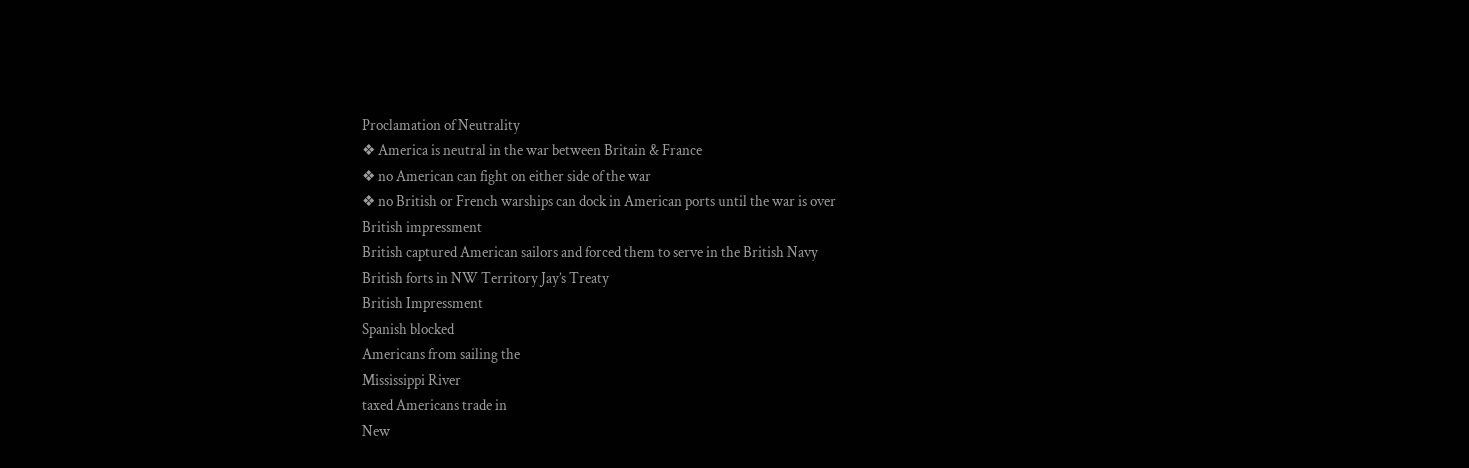Proclamation of Neutrality
❖ America is neutral in the war between Britain & France
❖ no American can fight on either side of the war
❖ no British or French warships can dock in American ports until the war is over
British impressment
British captured American sailors and forced them to serve in the British Navy
British forts in NW Territory Jay’s Treaty
British Impressment
Spanish blocked
Americans from sailing the
Mississippi River
taxed Americans trade in
New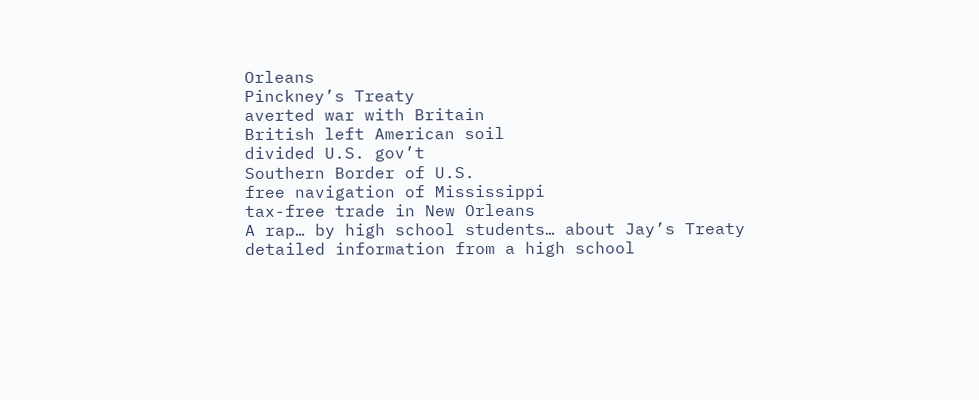Orleans
Pinckney’s Treaty
averted war with Britain
British left American soil
divided U.S. gov’t
Southern Border of U.S.
free navigation of Mississippi
tax-free trade in New Orleans
A rap… by high school students… about Jay’s Treaty
detailed information from a high school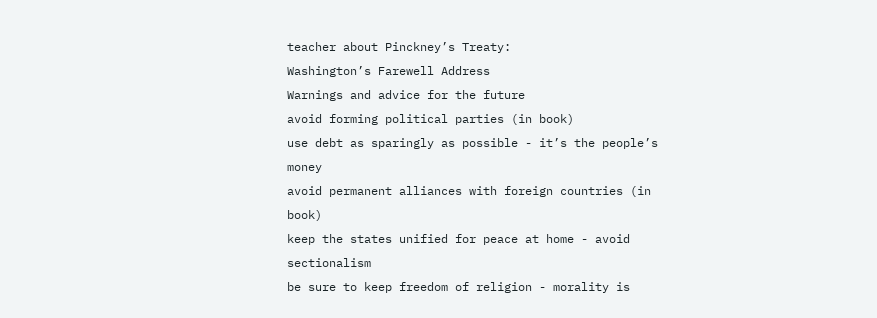teacher about Pinckney’s Treaty:
Washington’s Farewell Address
Warnings and advice for the future
avoid forming political parties (in book)
use debt as sparingly as possible - it’s the people’s money
avoid permanent alliances with foreign countries (in book)
keep the states unified for peace at home - avoid sectionalism
be sure to keep freedom of religion - morality is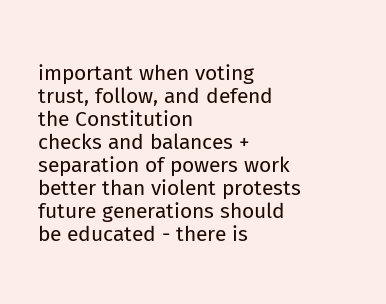important when voting
trust, follow, and defend the Constitution
checks and balances + separation of powers work better than violent protests
future generations should be educated - there is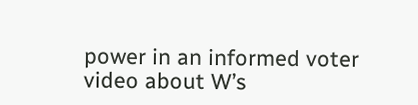power in an informed voter
video about W’s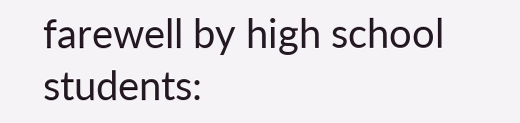farewell by high school students: